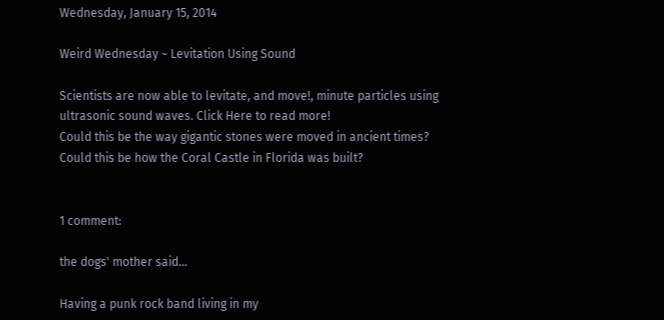Wednesday, January 15, 2014

Weird Wednesday ~ Levitation Using Sound

Scientists are now able to levitate, and move!, minute particles using ultrasonic sound waves. Click Here to read more!
Could this be the way gigantic stones were moved in ancient times? Could this be how the Coral Castle in Florida was built?


1 comment:

the dogs' mother said...

Having a punk rock band living in my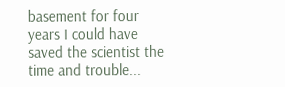basement for four years I could have saved the scientist the time and trouble...